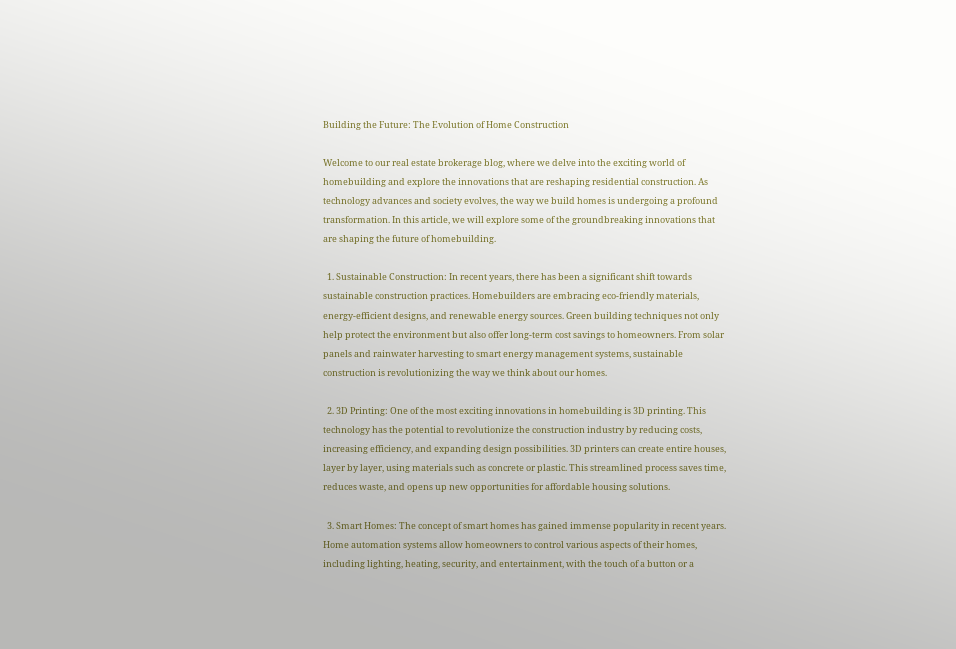Building the Future: The Evolution of Home Construction

Welcome to our real estate brokerage blog, where we delve into the exciting world of homebuilding and explore the innovations that are reshaping residential construction. As technology advances and society evolves, the way we build homes is undergoing a profound transformation. In this article, we will explore some of the groundbreaking innovations that are shaping the future of homebuilding.

  1. Sustainable Construction: In recent years, there has been a significant shift towards sustainable construction practices. Homebuilders are embracing eco-friendly materials, energy-efficient designs, and renewable energy sources. Green building techniques not only help protect the environment but also offer long-term cost savings to homeowners. From solar panels and rainwater harvesting to smart energy management systems, sustainable construction is revolutionizing the way we think about our homes.

  2. 3D Printing: One of the most exciting innovations in homebuilding is 3D printing. This technology has the potential to revolutionize the construction industry by reducing costs, increasing efficiency, and expanding design possibilities. 3D printers can create entire houses, layer by layer, using materials such as concrete or plastic. This streamlined process saves time, reduces waste, and opens up new opportunities for affordable housing solutions.

  3. Smart Homes: The concept of smart homes has gained immense popularity in recent years. Home automation systems allow homeowners to control various aspects of their homes, including lighting, heating, security, and entertainment, with the touch of a button or a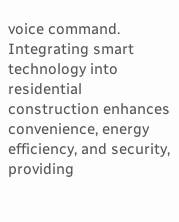voice command. Integrating smart technology into residential construction enhances convenience, energy efficiency, and security, providing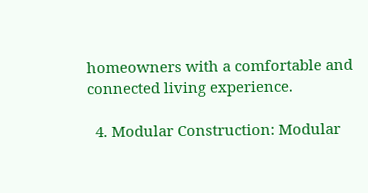homeowners with a comfortable and connected living experience.

  4. Modular Construction: Modular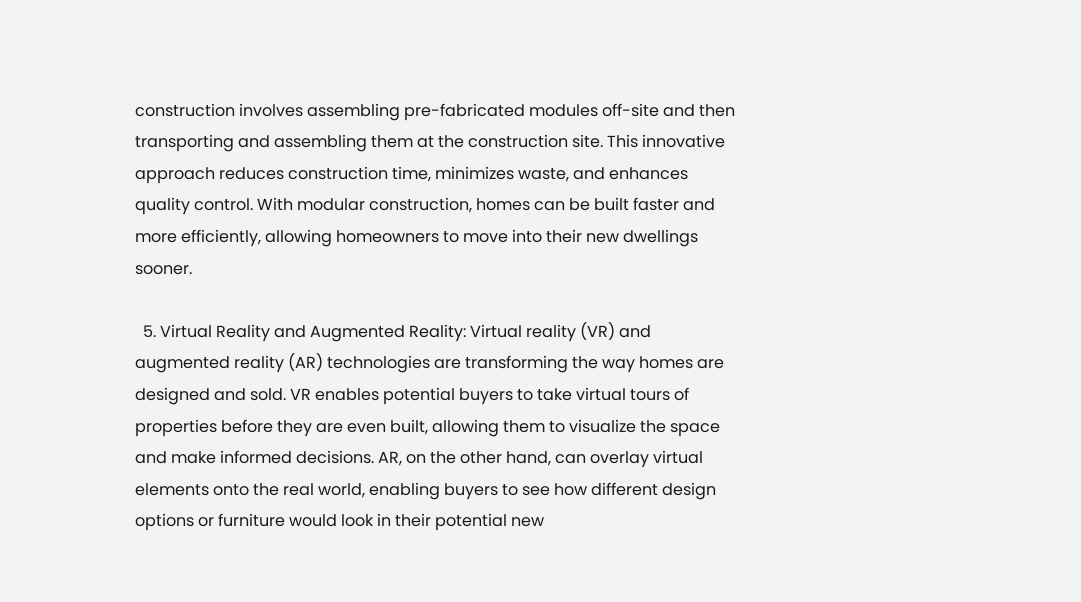construction involves assembling pre-fabricated modules off-site and then transporting and assembling them at the construction site. This innovative approach reduces construction time, minimizes waste, and enhances quality control. With modular construction, homes can be built faster and more efficiently, allowing homeowners to move into their new dwellings sooner.

  5. Virtual Reality and Augmented Reality: Virtual reality (VR) and augmented reality (AR) technologies are transforming the way homes are designed and sold. VR enables potential buyers to take virtual tours of properties before they are even built, allowing them to visualize the space and make informed decisions. AR, on the other hand, can overlay virtual elements onto the real world, enabling buyers to see how different design options or furniture would look in their potential new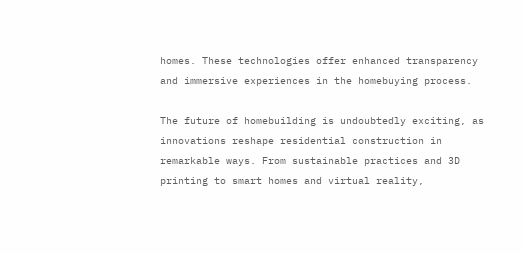homes. These technologies offer enhanced transparency and immersive experiences in the homebuying process.

The future of homebuilding is undoubtedly exciting, as innovations reshape residential construction in remarkable ways. From sustainable practices and 3D printing to smart homes and virtual reality,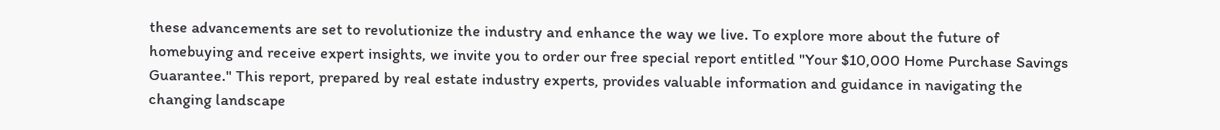these advancements are set to revolutionize the industry and enhance the way we live. To explore more about the future of homebuying and receive expert insights, we invite you to order our free special report entitled "Your $10,000 Home Purchase Savings Guarantee." This report, prepared by real estate industry experts, provides valuable information and guidance in navigating the changing landscape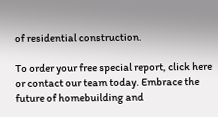of residential construction.

To order your free special report, click here or contact our team today. Embrace the future of homebuilding and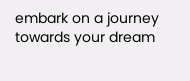embark on a journey towards your dream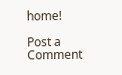home!

Post a Comment